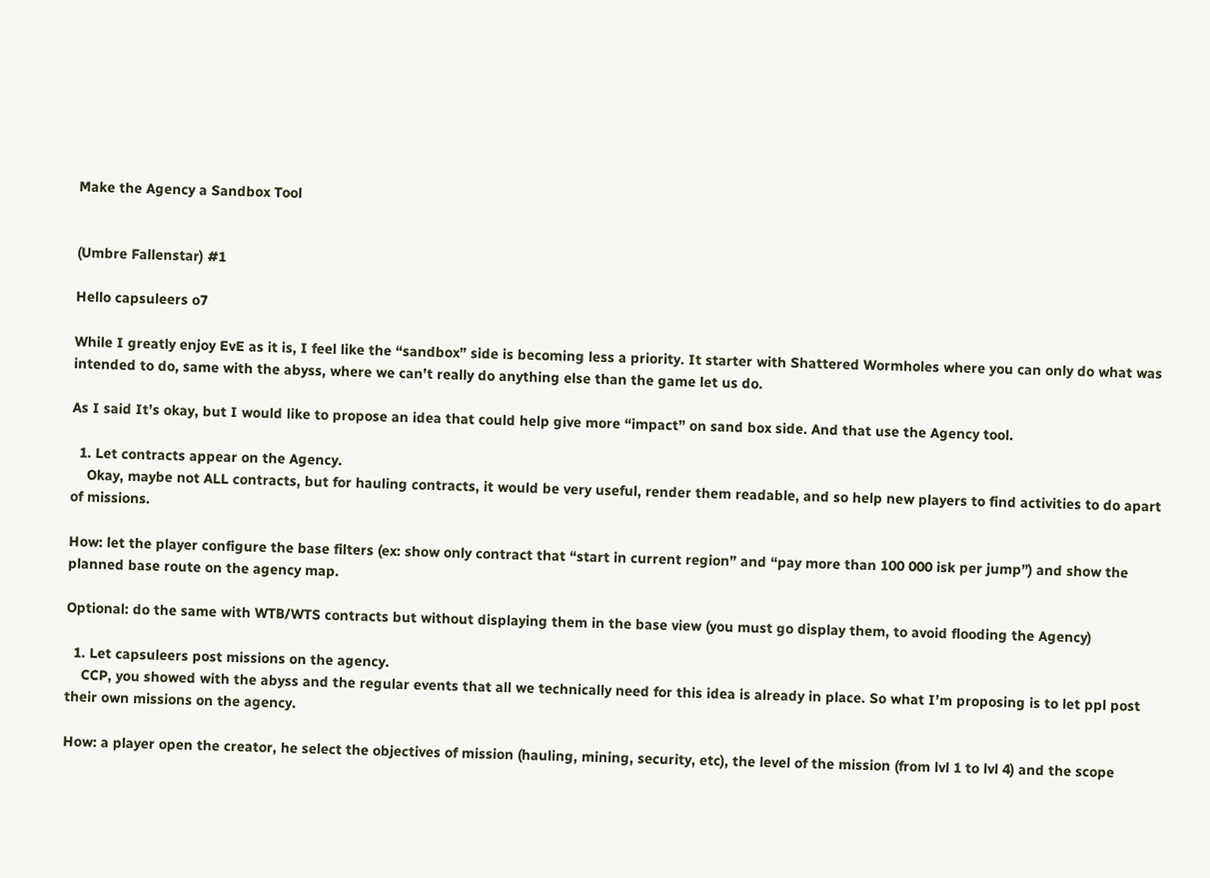Make the Agency a Sandbox Tool


(Umbre Fallenstar) #1

Hello capsuleers o7

While I greatly enjoy EvE as it is, I feel like the “sandbox” side is becoming less a priority. It starter with Shattered Wormholes where you can only do what was intended to do, same with the abyss, where we can’t really do anything else than the game let us do.

As I said It’s okay, but I would like to propose an idea that could help give more “impact” on sand box side. And that use the Agency tool.

  1. Let contracts appear on the Agency.
    Okay, maybe not ALL contracts, but for hauling contracts, it would be very useful, render them readable, and so help new players to find activities to do apart of missions.

How: let the player configure the base filters (ex: show only contract that “start in current region” and “pay more than 100 000 isk per jump”) and show the planned base route on the agency map.

Optional: do the same with WTB/WTS contracts but without displaying them in the base view (you must go display them, to avoid flooding the Agency)

  1. Let capsuleers post missions on the agency.
    CCP, you showed with the abyss and the regular events that all we technically need for this idea is already in place. So what I’m proposing is to let ppl post their own missions on the agency.

How: a player open the creator, he select the objectives of mission (hauling, mining, security, etc), the level of the mission (from lvl 1 to lvl 4) and the scope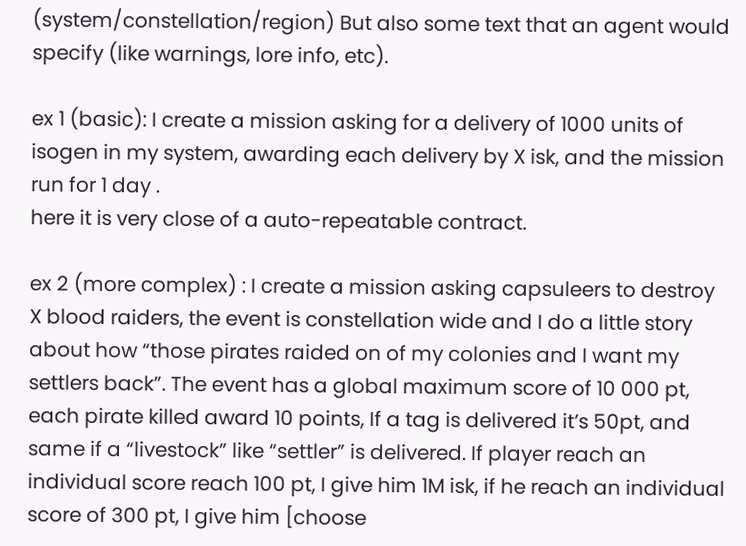(system/constellation/region) But also some text that an agent would specify (like warnings, lore info, etc).

ex 1 (basic): I create a mission asking for a delivery of 1000 units of isogen in my system, awarding each delivery by X isk, and the mission run for 1 day .
here it is very close of a auto-repeatable contract.

ex 2 (more complex) : I create a mission asking capsuleers to destroy X blood raiders, the event is constellation wide and I do a little story about how “those pirates raided on of my colonies and I want my settlers back”. The event has a global maximum score of 10 000 pt, each pirate killed award 10 points, If a tag is delivered it’s 50pt, and same if a “livestock” like “settler” is delivered. If player reach an individual score reach 100 pt, I give him 1M isk, if he reach an individual score of 300 pt, I give him [choose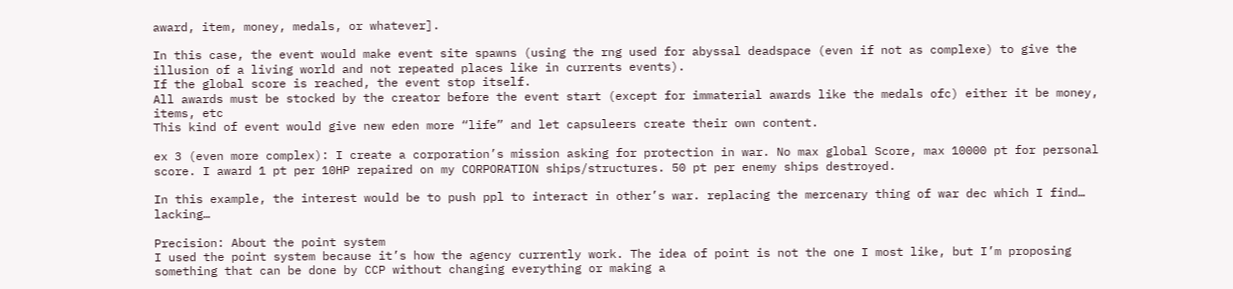award, item, money, medals, or whatever].

In this case, the event would make event site spawns (using the rng used for abyssal deadspace (even if not as complexe) to give the illusion of a living world and not repeated places like in currents events).
If the global score is reached, the event stop itself.
All awards must be stocked by the creator before the event start (except for immaterial awards like the medals ofc) either it be money, items, etc
This kind of event would give new eden more “life” and let capsuleers create their own content.

ex 3 (even more complex): I create a corporation’s mission asking for protection in war. No max global Score, max 10000 pt for personal score. I award 1 pt per 10HP repaired on my CORPORATION ships/structures. 50 pt per enemy ships destroyed.

In this example, the interest would be to push ppl to interact in other’s war. replacing the mercenary thing of war dec which I find… lacking…

Precision: About the point system
I used the point system because it’s how the agency currently work. The idea of point is not the one I most like, but I’m proposing something that can be done by CCP without changing everything or making a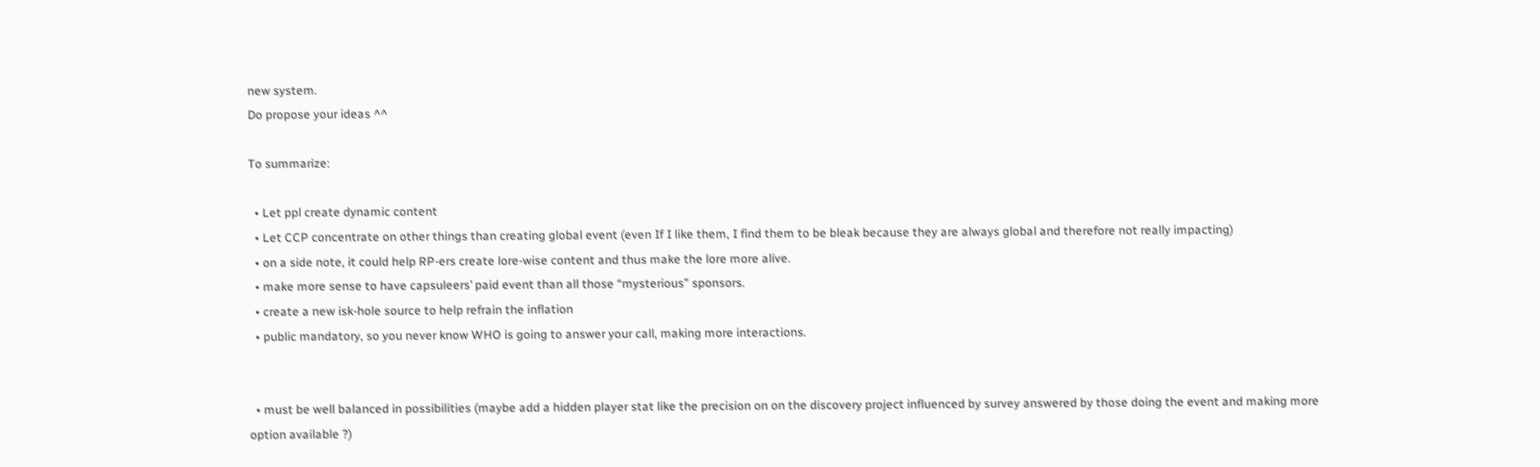new system.
Do propose your ideas ^^

To summarize:

  • Let ppl create dynamic content
  • Let CCP concentrate on other things than creating global event (even If I like them, I find them to be bleak because they are always global and therefore not really impacting)
  • on a side note, it could help RP-ers create lore-wise content and thus make the lore more alive.
  • make more sense to have capsuleers’ paid event than all those “mysterious” sponsors.
  • create a new isk-hole source to help refrain the inflation
  • public mandatory, so you never know WHO is going to answer your call, making more interactions.


  • must be well balanced in possibilities (maybe add a hidden player stat like the precision on on the discovery project influenced by survey answered by those doing the event and making more option available ?)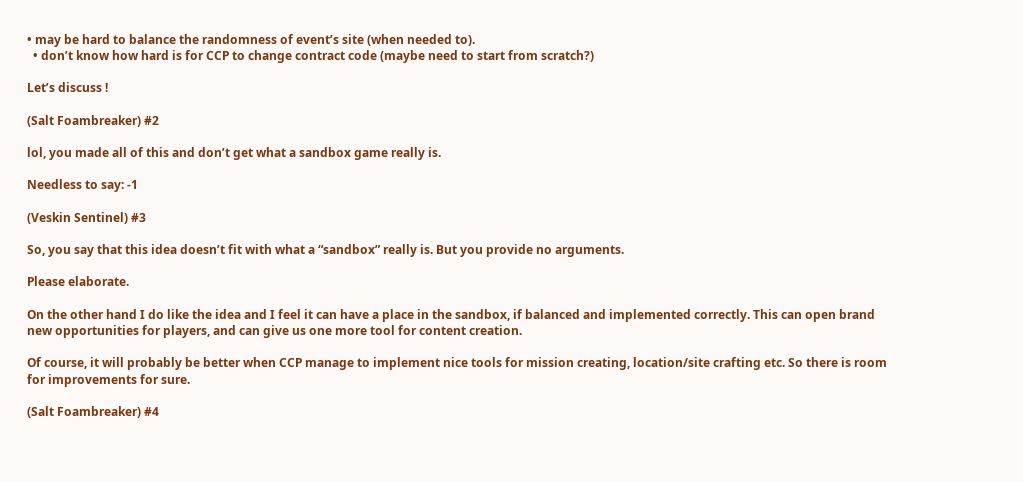• may be hard to balance the randomness of event’s site (when needed to).
  • don’t know how hard is for CCP to change contract code (maybe need to start from scratch?)

Let’s discuss !

(Salt Foambreaker) #2

lol, you made all of this and don’t get what a sandbox game really is.

Needless to say: -1

(Veskin Sentinel) #3

So, you say that this idea doesn’t fit with what a “sandbox” really is. But you provide no arguments.

Please elaborate.

On the other hand I do like the idea and I feel it can have a place in the sandbox, if balanced and implemented correctly. This can open brand new opportunities for players, and can give us one more tool for content creation.

Of course, it will probably be better when CCP manage to implement nice tools for mission creating, location/site crafting etc. So there is room for improvements for sure.

(Salt Foambreaker) #4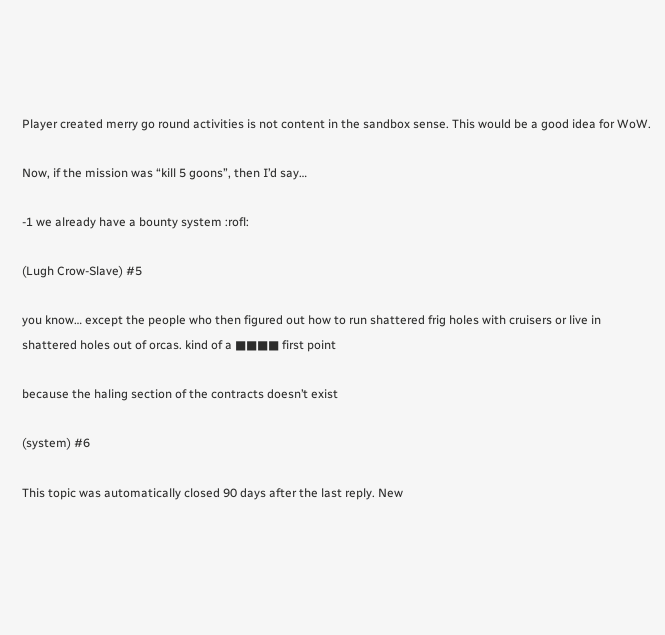Player created merry go round activities is not content in the sandbox sense. This would be a good idea for WoW.

Now, if the mission was “kill 5 goons”, then I’d say…

-1 we already have a bounty system :rofl:

(Lugh Crow-Slave) #5

you know… except the people who then figured out how to run shattered frig holes with cruisers or live in shattered holes out of orcas. kind of a ■■■■ first point

because the haling section of the contracts doesn’t exist

(system) #6

This topic was automatically closed 90 days after the last reply. New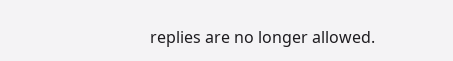replies are no longer allowed.